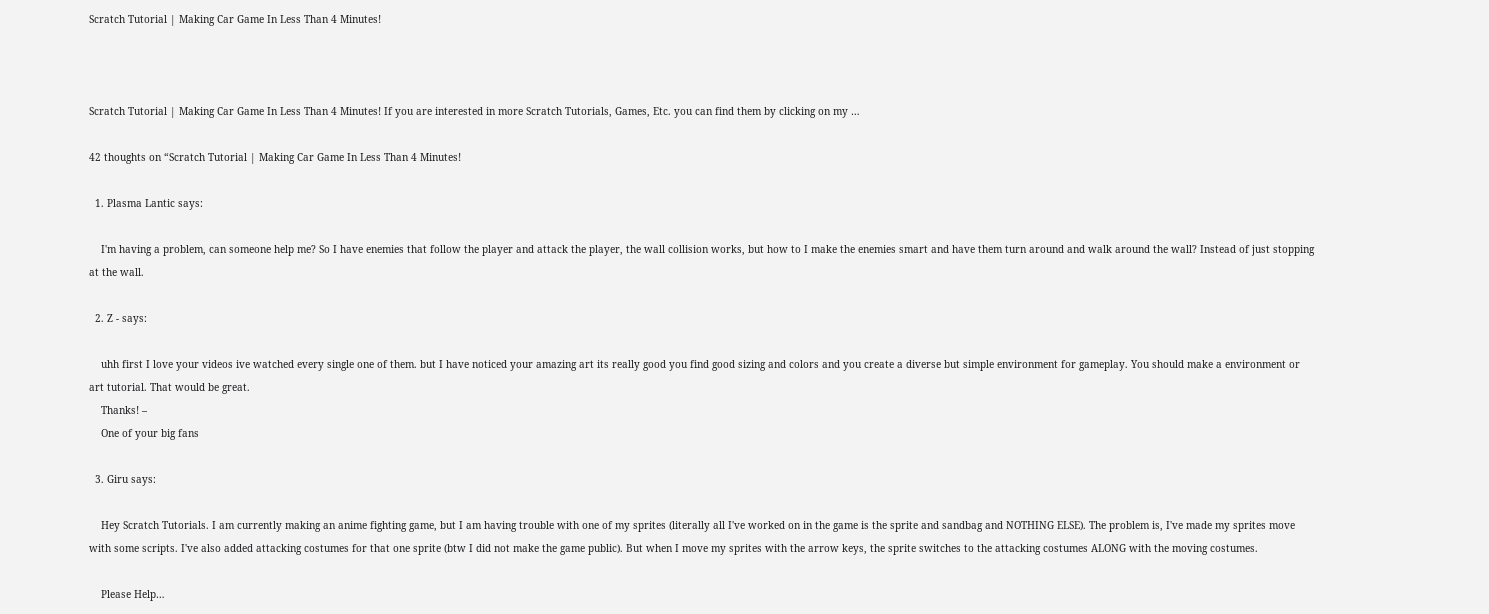Scratch Tutorial | Making Car Game In Less Than 4 Minutes!



Scratch Tutorial | Making Car Game In Less Than 4 Minutes! If you are interested in more Scratch Tutorials, Games, Etc. you can find them by clicking on my …

42 thoughts on “Scratch Tutorial | Making Car Game In Less Than 4 Minutes!

  1. Plasma Lantic says:

    I'm having a problem, can someone help me? So I have enemies that follow the player and attack the player, the wall collision works, but how to I make the enemies smart and have them turn around and walk around the wall? Instead of just stopping at the wall.

  2. Z - says:

    uhh first I love your videos ive watched every single one of them. but I have noticed your amazing art its really good you find good sizing and colors and you create a diverse but simple environment for gameplay. You should make a environment or art tutorial. That would be great.
    Thanks! –
    One of your big fans

  3. Giru says:

    Hey Scratch Tutorials. I am currently making an anime fighting game, but I am having trouble with one of my sprites (literally all I've worked on in the game is the sprite and sandbag and NOTHING ELSE). The problem is, I've made my sprites move with some scripts. I've also added attacking costumes for that one sprite (btw I did not make the game public). But when I move my sprites with the arrow keys, the sprite switches to the attacking costumes ALONG with the moving costumes.

    Please Help…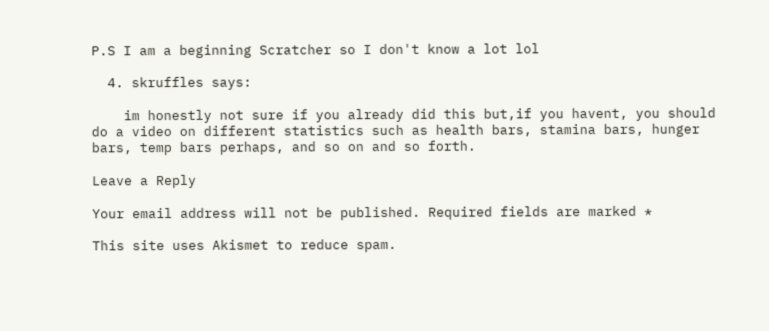P.S I am a beginning Scratcher so I don't know a lot lol

  4. skruffles says:

    im honestly not sure if you already did this but,if you havent, you should do a video on different statistics such as health bars, stamina bars, hunger bars, temp bars perhaps, and so on and so forth.

Leave a Reply

Your email address will not be published. Required fields are marked *

This site uses Akismet to reduce spam.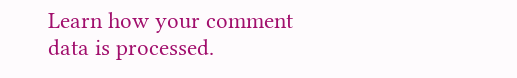Learn how your comment data is processed.